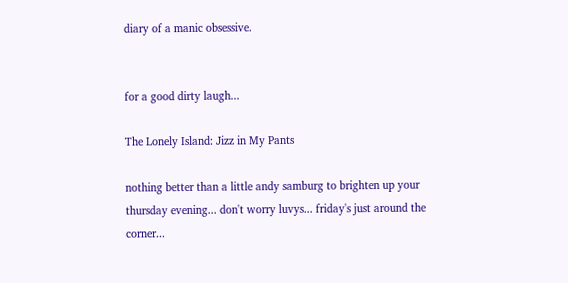diary of a manic obsessive.


for a good dirty laugh...

The Lonely Island: Jizz in My Pants

nothing better than a little andy samburg to brighten up your thursday evening... don't worry luvys... friday's just around the corner...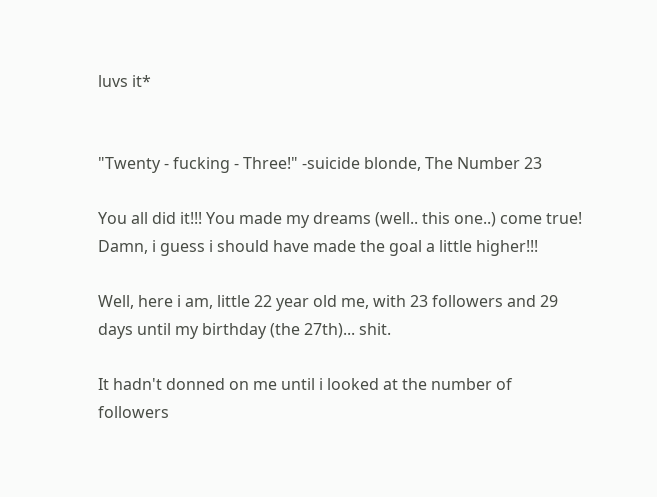luvs it*


"Twenty - fucking - Three!" -suicide blonde, The Number 23

You all did it!!! You made my dreams (well.. this one..) come true! Damn, i guess i should have made the goal a little higher!!!

Well, here i am, little 22 year old me, with 23 followers and 29 days until my birthday (the 27th)... shit.

It hadn't donned on me until i looked at the number of followers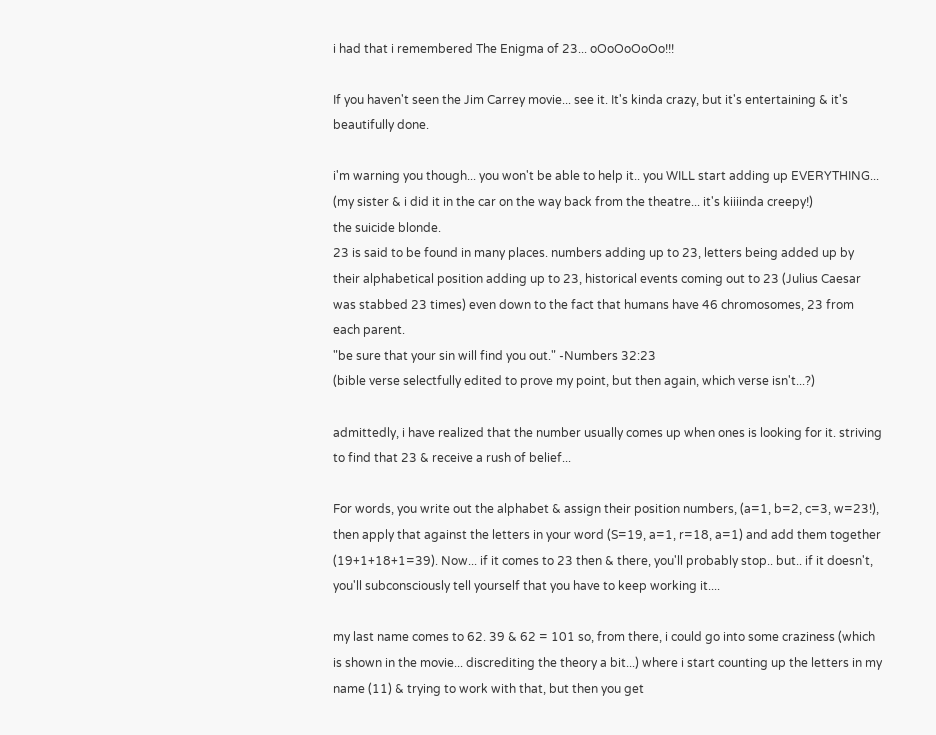i had that i remembered The Enigma of 23... oOoOoOoOo!!!

If you haven't seen the Jim Carrey movie... see it. It's kinda crazy, but it's entertaining & it's beautifully done.

i'm warning you though... you won't be able to help it.. you WILL start adding up EVERYTHING... (my sister & i did it in the car on the way back from the theatre... it's kiiiinda creepy!)
the suicide blonde.
23 is said to be found in many places. numbers adding up to 23, letters being added up by their alphabetical position adding up to 23, historical events coming out to 23 (Julius Caesar was stabbed 23 times) even down to the fact that humans have 46 chromosomes, 23 from each parent.
"be sure that your sin will find you out." -Numbers 32:23
(bible verse selectfully edited to prove my point, but then again, which verse isn't...?)

admittedly, i have realized that the number usually comes up when ones is looking for it. striving to find that 23 & receive a rush of belief...

For words, you write out the alphabet & assign their position numbers, (a=1, b=2, c=3, w=23!), then apply that against the letters in your word (S=19, a=1, r=18, a=1) and add them together (19+1+18+1=39). Now... if it comes to 23 then & there, you'll probably stop.. but.. if it doesn't, you'll subconsciously tell yourself that you have to keep working it....

my last name comes to 62. 39 & 62 = 101 so, from there, i could go into some craziness (which is shown in the movie... discrediting the theory a bit...) where i start counting up the letters in my name (11) & trying to work with that, but then you get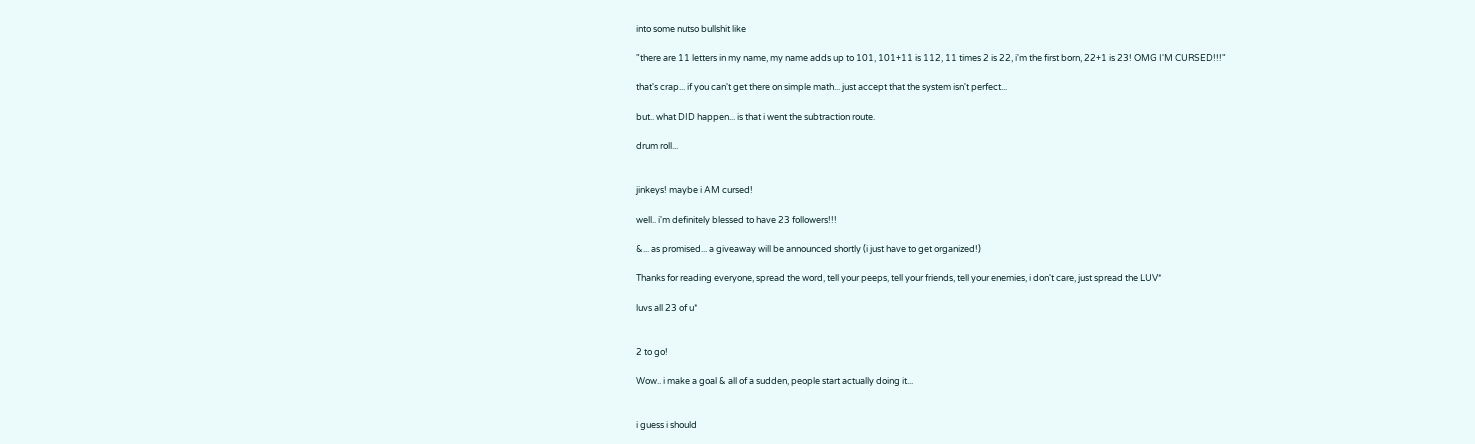into some nutso bullshit like

"there are 11 letters in my name, my name adds up to 101, 101+11 is 112, 11 times 2 is 22, i'm the first born, 22+1 is 23! OMG I'M CURSED!!!"

that's crap... if you can't get there on simple math... just accept that the system isn't perfect...

but.. what DID happen... is that i went the subtraction route.

drum roll...


jinkeys! maybe i AM cursed!

well.. i'm definitely blessed to have 23 followers!!!

&... as promised... a giveaway will be announced shortly (i just have to get organized!)

Thanks for reading everyone, spread the word, tell your peeps, tell your friends, tell your enemies, i don't care, just spread the LUV*

luvs all 23 of u*


2 to go!

Wow.. i make a goal & all of a sudden, people start actually doing it...


i guess i should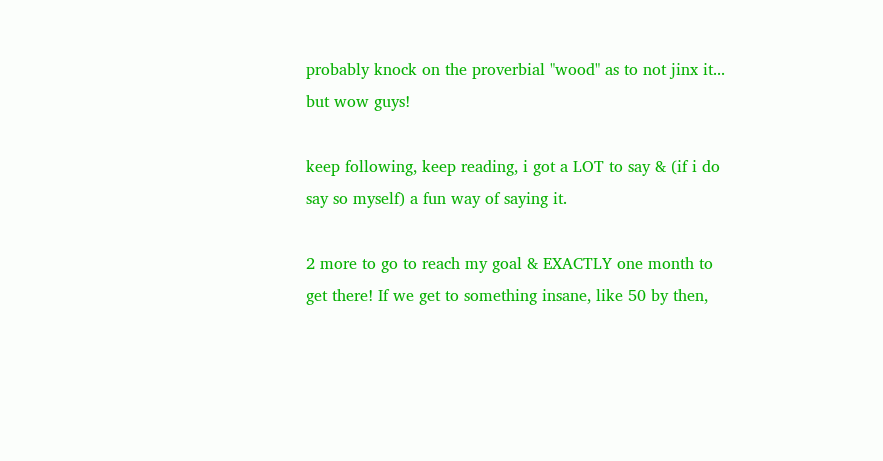probably knock on the proverbial "wood" as to not jinx it... but wow guys!

keep following, keep reading, i got a LOT to say & (if i do say so myself) a fun way of saying it.

2 more to go to reach my goal & EXACTLY one month to get there! If we get to something insane, like 50 by then,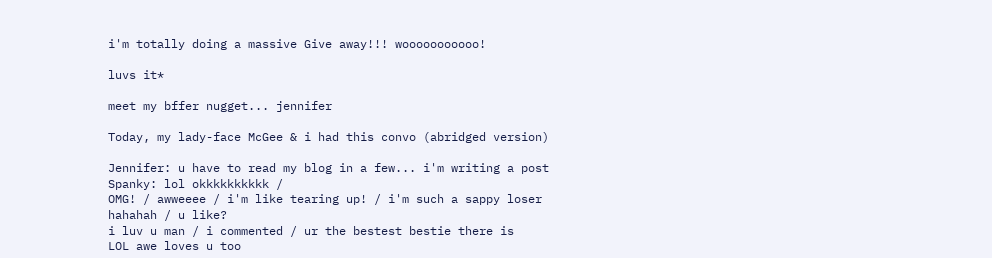i'm totally doing a massive Give away!!! wooooooooooo!

luvs it*

meet my bffer nugget... jennifer

Today, my lady-face McGee & i had this convo (abridged version)

Jennifer: u have to read my blog in a few... i'm writing a post
Spanky: lol okkkkkkkkkk /
OMG! / awweeee / i'm like tearing up! / i'm such a sappy loser
hahahah / u like?
i luv u man / i commented / ur the bestest bestie there is
LOL awe loves u too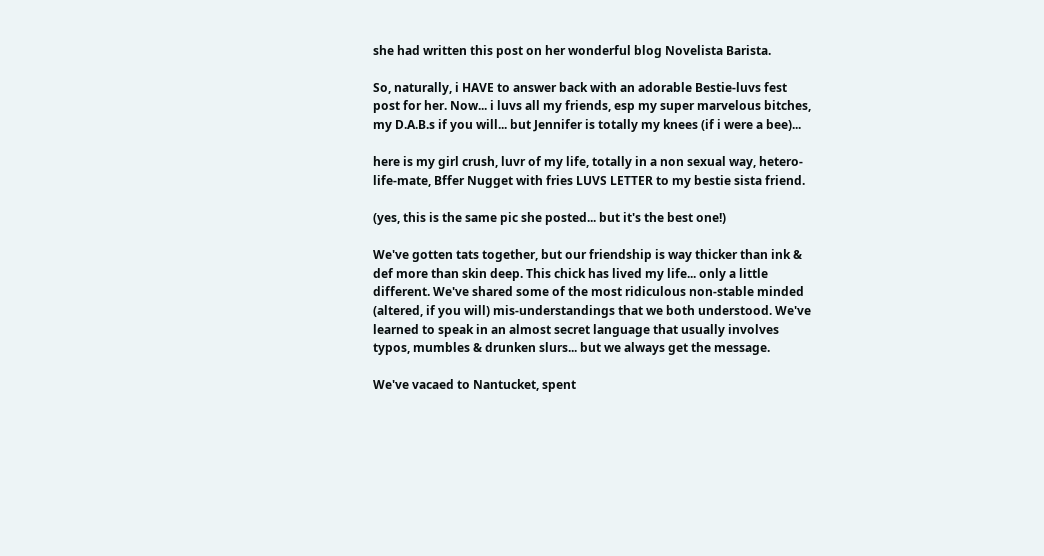she had written this post on her wonderful blog Novelista Barista.

So, naturally, i HAVE to answer back with an adorable Bestie-luvs fest post for her. Now... i luvs all my friends, esp my super marvelous bitches, my D.A.B.s if you will... but Jennifer is totally my knees (if i were a bee)...

here is my girl crush, luvr of my life, totally in a non sexual way, hetero-life-mate, Bffer Nugget with fries LUVS LETTER to my bestie sista friend.

(yes, this is the same pic she posted... but it's the best one!)

We've gotten tats together, but our friendship is way thicker than ink & def more than skin deep. This chick has lived my life... only a little different. We've shared some of the most ridiculous non-stable minded (altered, if you will) mis-understandings that we both understood. We've learned to speak in an almost secret language that usually involves typos, mumbles & drunken slurs... but we always get the message.

We've vacaed to Nantucket, spent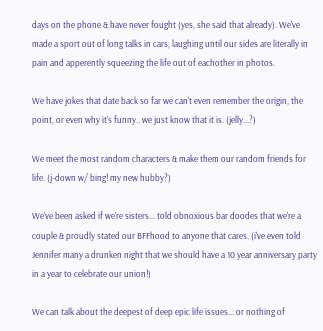days on the phone & have never fought (yes, she said that already). We've made a sport out of long talks in cars, laughing until our sides are literally in pain and apperently squeezing the life out of eachother in photos.

We have jokes that date back so far we can't even remember the origin, the point, or even why it's funny.. we just know that it is. (jelly...?)

We meet the most random characters & make them our random friends for life. (j-down w/ bing! my new hubby?)

We've been asked if we're sisters... told obnoxious bar doodes that we're a couple & proudly stated our BFFhood to anyone that cares. (i've even told Jennifer many a drunken night that we should have a 10 year anniversary party in a year to celebrate our union!)

We can talk about the deepest of deep epic life issues... or nothing of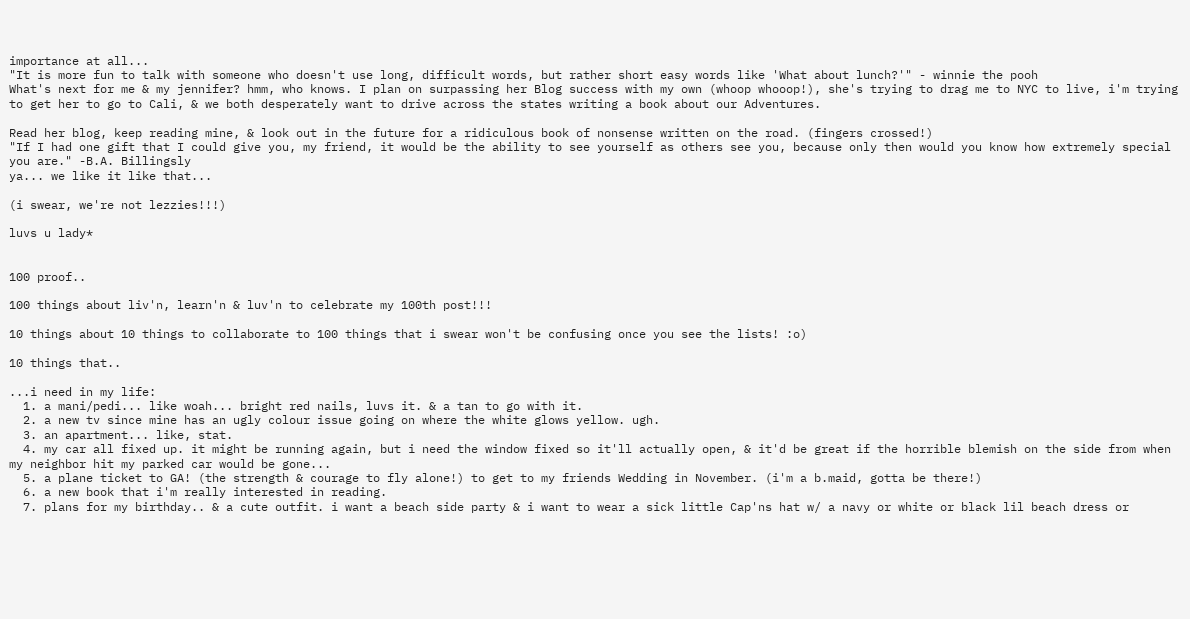importance at all...
"It is more fun to talk with someone who doesn't use long, difficult words, but rather short easy words like 'What about lunch?'" - winnie the pooh
What's next for me & my jennifer? hmm, who knows. I plan on surpassing her Blog success with my own (whoop whooop!), she's trying to drag me to NYC to live, i'm trying to get her to go to Cali, & we both desperately want to drive across the states writing a book about our Adventures.

Read her blog, keep reading mine, & look out in the future for a ridiculous book of nonsense written on the road. (fingers crossed!)
"If I had one gift that I could give you, my friend, it would be the ability to see yourself as others see you, because only then would you know how extremely special you are." -B.A. Billingsly
ya... we like it like that...

(i swear, we're not lezzies!!!)

luvs u lady*


100 proof..

100 things about liv'n, learn'n & luv'n to celebrate my 100th post!!!

10 things about 10 things to collaborate to 100 things that i swear won't be confusing once you see the lists! :o)

10 things that..

...i need in my life:
  1. a mani/pedi... like woah... bright red nails, luvs it. & a tan to go with it.
  2. a new tv since mine has an ugly colour issue going on where the white glows yellow. ugh.
  3. an apartment... like, stat.
  4. my car all fixed up. it might be running again, but i need the window fixed so it'll actually open, & it'd be great if the horrible blemish on the side from when my neighbor hit my parked car would be gone...
  5. a plane ticket to GA! (the strength & courage to fly alone!) to get to my friends Wedding in November. (i'm a b.maid, gotta be there!)
  6. a new book that i'm really interested in reading.
  7. plans for my birthday.. & a cute outfit. i want a beach side party & i want to wear a sick little Cap'ns hat w/ a navy or white or black lil beach dress or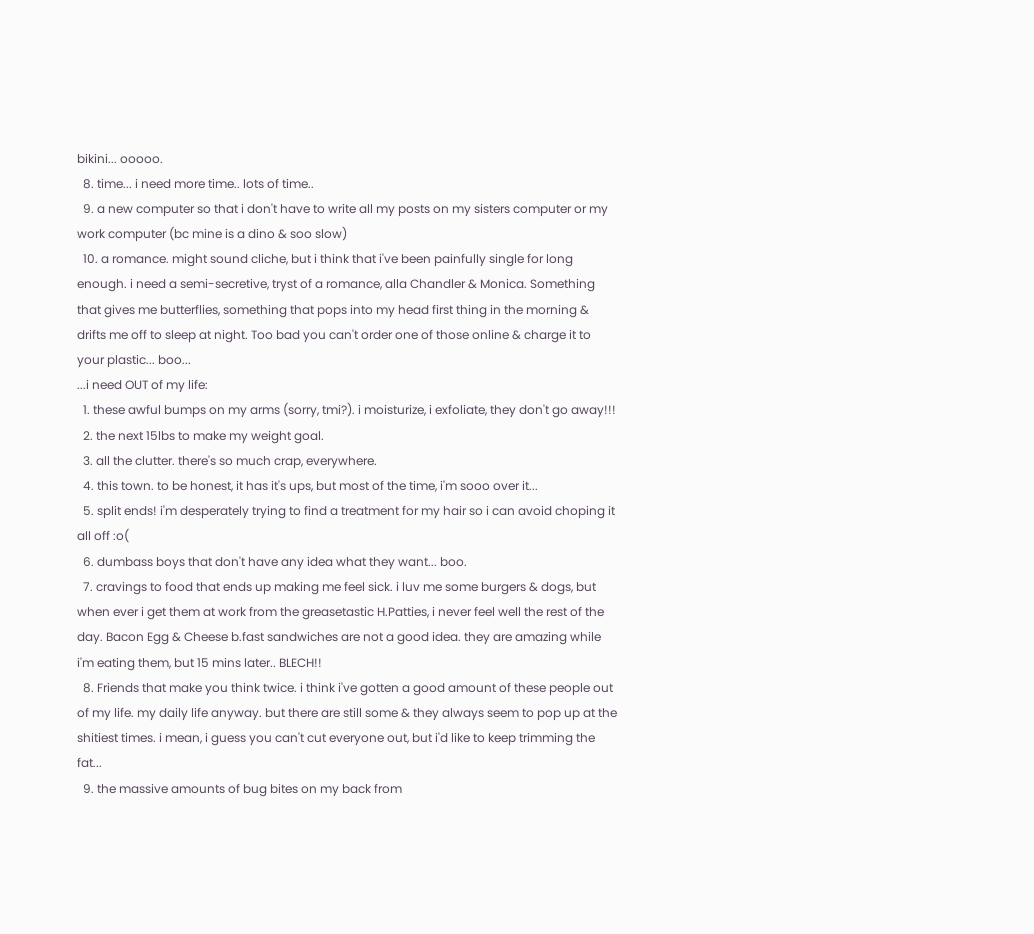bikini... ooooo.
  8. time... i need more time.. lots of time..
  9. a new computer so that i don't have to write all my posts on my sisters computer or my work computer (bc mine is a dino & soo slow)
  10. a romance. might sound cliche, but i think that i've been painfully single for long enough. i need a semi-secretive, tryst of a romance, alla Chandler & Monica. Something that gives me butterflies, something that pops into my head first thing in the morning & drifts me off to sleep at night. Too bad you can't order one of those online & charge it to your plastic... boo...
...i need OUT of my life:
  1. these awful bumps on my arms (sorry, tmi?). i moisturize, i exfoliate, they don't go away!!!
  2. the next 15lbs to make my weight goal.
  3. all the clutter. there's so much crap, everywhere.
  4. this town. to be honest, it has it's ups, but most of the time, i'm sooo over it...
  5. split ends! i'm desperately trying to find a treatment for my hair so i can avoid choping it all off :o(
  6. dumbass boys that don't have any idea what they want... boo.
  7. cravings to food that ends up making me feel sick. i luv me some burgers & dogs, but when ever i get them at work from the greasetastic H.Patties, i never feel well the rest of the day. Bacon Egg & Cheese b.fast sandwiches are not a good idea. they are amazing while i'm eating them, but 15 mins later.. BLECH!!
  8. Friends that make you think twice. i think i've gotten a good amount of these people out of my life. my daily life anyway. but there are still some & they always seem to pop up at the shitiest times. i mean, i guess you can't cut everyone out, but i'd like to keep trimming the fat...
  9. the massive amounts of bug bites on my back from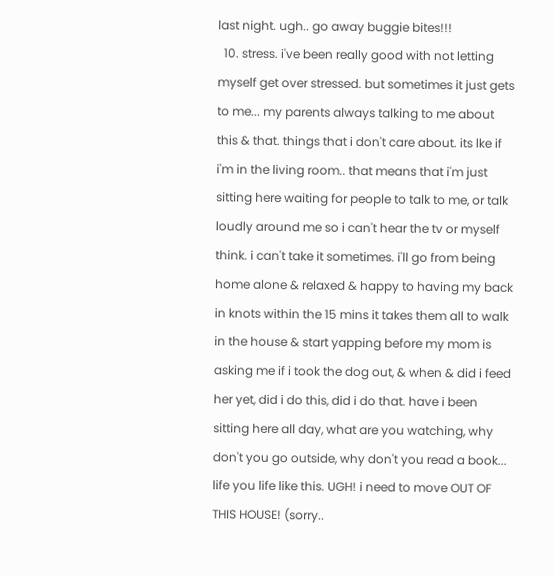last night. ugh.. go away buggie bites!!!
  10. stress. i've been really good with not letting myself get over stressed. but sometimes it just gets to me... my parents always talking to me about this & that. things that i don't care about. its lke if i'm in the living room.. that means that i'm just sitting here waiting for people to talk to me, or talk loudly around me so i can't hear the tv or myself think. i can't take it sometimes. i'll go from being home alone & relaxed & happy to having my back in knots within the 15 mins it takes them all to walk in the house & start yapping before my mom is asking me if i took the dog out, & when & did i feed her yet, did i do this, did i do that. have i been sitting here all day, what are you watching, why don't you go outside, why don't you read a book... life you life like this. UGH! i need to move OUT OF THIS HOUSE! (sorry..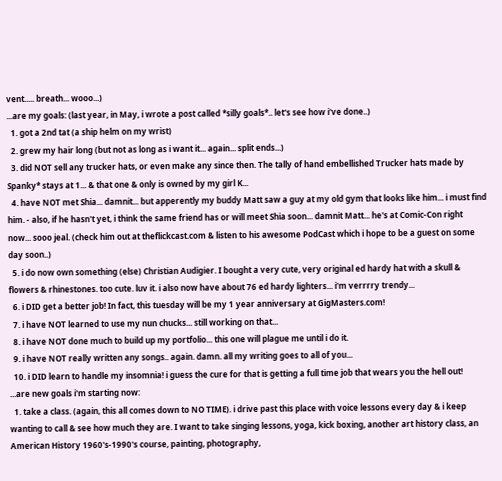vent..... breath... wooo...)
...are my goals: (last year, in May, i wrote a post called *silly goals*.. let's see how i've done..)
  1. got a 2nd tat (a ship helm on my wrist)
  2. grew my hair long (but not as long as i want it... again... split ends...)
  3. did NOT sell any trucker hats, or even make any since then. The tally of hand embellished Trucker hats made by Spanky* stays at 1... & that one & only is owned by my girl K...
  4. have NOT met Shia... damnit... but apperently my buddy Matt saw a guy at my old gym that looks like him... i must find him. - also, if he hasn't yet, i think the same friend has or will meet Shia soon... damnit Matt... he's at Comic-Con right now... sooo jeal. (check him out at theflickcast.com & listen to his awesome PodCast which i hope to be a guest on some day soon..)
  5. i do now own something (else) Christian Audigier. I bought a very cute, very original ed hardy hat with a skull & flowers & rhinestones. too cute. luv it. i also now have about 76 ed hardy lighters... i'm verrrry trendy...
  6. i DID get a better job! In fact, this tuesday will be my 1 year anniversary at GigMasters.com!
  7. i have NOT learned to use my nun chucks... still working on that...
  8. i have NOT done much to build up my portfolio... this one will plague me until i do it.
  9. i have NOT really written any songs.. again. damn. all my writing goes to all of you...
  10. i DID learn to handle my insomnia! i guess the cure for that is getting a full time job that wears you the hell out!
...are new goals i'm starting now:
  1. take a class. (again, this all comes down to NO TIME). i drive past this place with voice lessons every day & i keep wanting to call & see how much they are. I want to take singing lessons, yoga, kick boxing, another art history class, an American History 1960's-1990's course, painting, photography,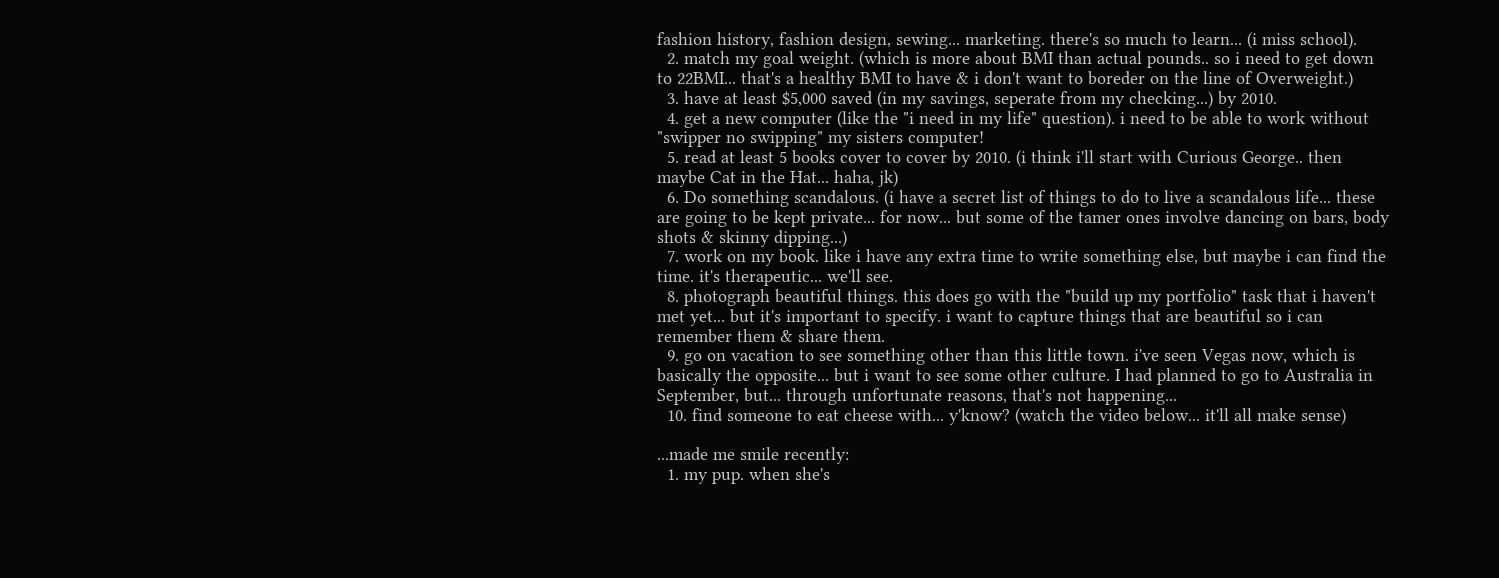fashion history, fashion design, sewing... marketing. there's so much to learn... (i miss school).
  2. match my goal weight. (which is more about BMI than actual pounds.. so i need to get down to 22BMI... that's a healthy BMI to have & i don't want to boreder on the line of Overweight.)
  3. have at least $5,000 saved (in my savings, seperate from my checking...) by 2010.
  4. get a new computer (like the "i need in my life" question). i need to be able to work without "swipper no swipping" my sisters computer!
  5. read at least 5 books cover to cover by 2010. (i think i'll start with Curious George.. then maybe Cat in the Hat... haha, jk)
  6. Do something scandalous. (i have a secret list of things to do to live a scandalous life... these are going to be kept private... for now... but some of the tamer ones involve dancing on bars, body shots & skinny dipping...)
  7. work on my book. like i have any extra time to write something else, but maybe i can find the time. it's therapeutic... we'll see.
  8. photograph beautiful things. this does go with the "build up my portfolio" task that i haven't met yet... but it's important to specify. i want to capture things that are beautiful so i can remember them & share them.
  9. go on vacation to see something other than this little town. i've seen Vegas now, which is basically the opposite... but i want to see some other culture. I had planned to go to Australia in September, but... through unfortunate reasons, that's not happening...
  10. find someone to eat cheese with... y'know? (watch the video below... it'll all make sense)

...made me smile recently:
  1. my pup. when she's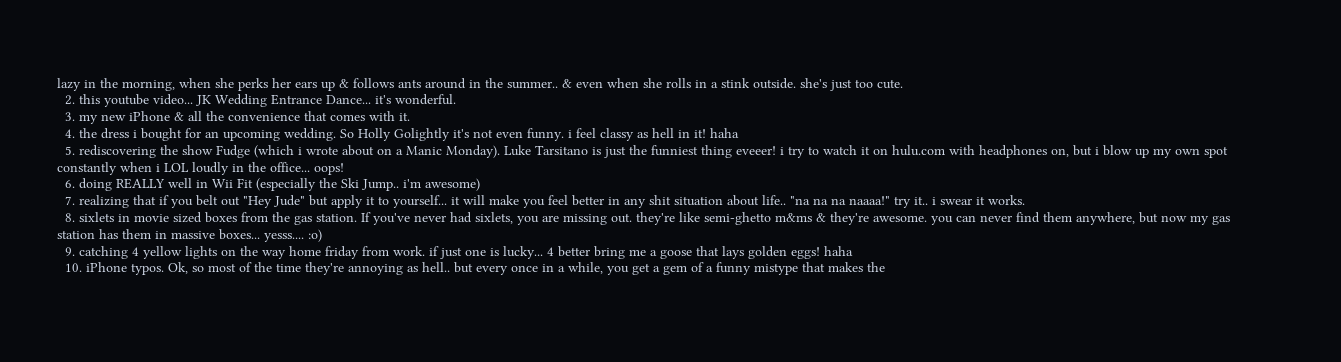lazy in the morning, when she perks her ears up & follows ants around in the summer.. & even when she rolls in a stink outside. she's just too cute.
  2. this youtube video... JK Wedding Entrance Dance... it's wonderful.
  3. my new iPhone & all the convenience that comes with it.
  4. the dress i bought for an upcoming wedding. So Holly Golightly it's not even funny. i feel classy as hell in it! haha
  5. rediscovering the show Fudge (which i wrote about on a Manic Monday). Luke Tarsitano is just the funniest thing eveeer! i try to watch it on hulu.com with headphones on, but i blow up my own spot constantly when i LOL loudly in the office... oops!
  6. doing REALLY well in Wii Fit (especially the Ski Jump.. i'm awesome)
  7. realizing that if you belt out "Hey Jude" but apply it to yourself... it will make you feel better in any shit situation about life.. "na na na naaaa!" try it.. i swear it works.
  8. sixlets in movie sized boxes from the gas station. If you've never had sixlets, you are missing out. they're like semi-ghetto m&ms & they're awesome. you can never find them anywhere, but now my gas station has them in massive boxes... yesss.... :o)
  9. catching 4 yellow lights on the way home friday from work. if just one is lucky... 4 better bring me a goose that lays golden eggs! haha
  10. iPhone typos. Ok, so most of the time they're annoying as hell.. but every once in a while, you get a gem of a funny mistype that makes the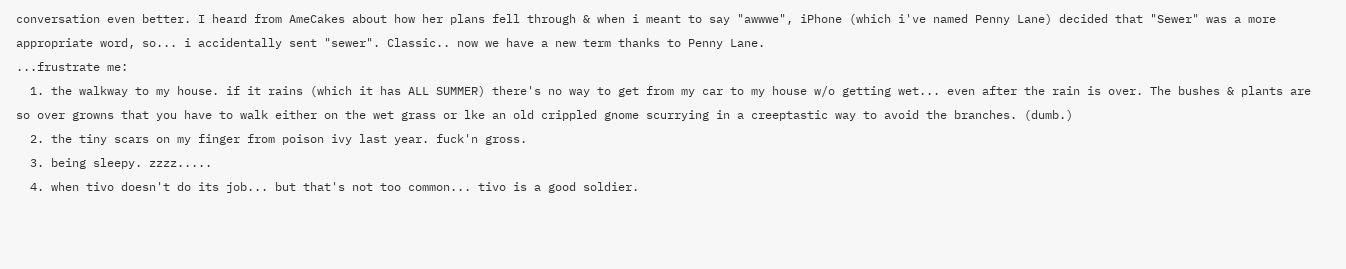conversation even better. I heard from AmeCakes about how her plans fell through & when i meant to say "awwwe", iPhone (which i've named Penny Lane) decided that "Sewer" was a more appropriate word, so... i accidentally sent "sewer". Classic.. now we have a new term thanks to Penny Lane.
...frustrate me:
  1. the walkway to my house. if it rains (which it has ALL SUMMER) there's no way to get from my car to my house w/o getting wet... even after the rain is over. The bushes & plants are so over growns that you have to walk either on the wet grass or lke an old crippled gnome scurrying in a creeptastic way to avoid the branches. (dumb.)
  2. the tiny scars on my finger from poison ivy last year. fuck'n gross.
  3. being sleepy. zzzz.....
  4. when tivo doesn't do its job... but that's not too common... tivo is a good soldier.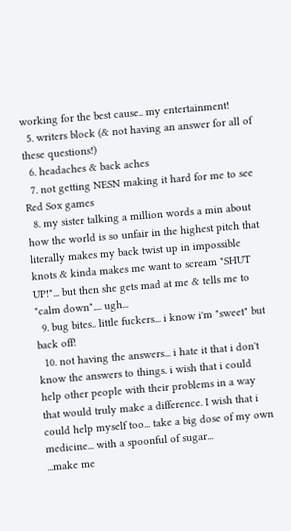working for the best cause.. my entertainment!
  5. writers block (& not having an answer for all of these questions!)
  6. headaches & back aches
  7. not getting NESN making it hard for me to see Red Sox games
  8. my sister talking a million words a min about how the world is so unfair in the highest pitch that literally makes my back twist up in impossible knots & kinda makes me want to scream "SHUT UP!"... but then she gets mad at me & tells me to "calm down".... ugh...
  9. bug bites.. little fuckers... i know i'm "sweet" but back off!
  10. not having the answers... i hate it that i don't know the answers to things. i wish that i could help other people with their problems in a way that would truly make a difference. I wish that i could help myself too... take a big dose of my own medicine... with a spoonful of sugar...
...make me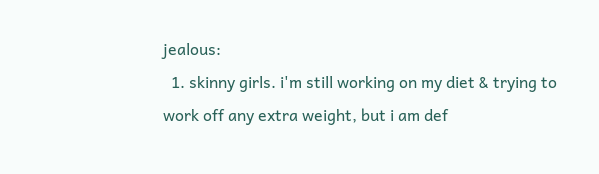jealous:
  1. skinny girls. i'm still working on my diet & trying to work off any extra weight, but i am def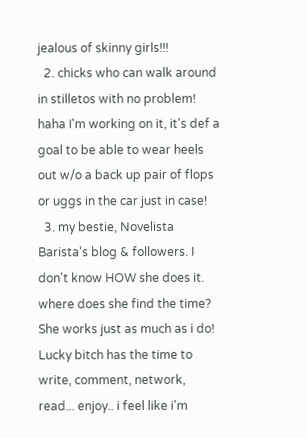jealous of skinny girls!!!
  2. chicks who can walk around in stilletos with no problem! haha I'm working on it, it's def a goal to be able to wear heels out w/o a back up pair of flops or uggs in the car just in case!
  3. my bestie, Novelista Barista's blog & followers. I don't know HOW she does it. where does she find the time? She works just as much as i do! Lucky bitch has the time to write, comment, network, read... enjoy.. i feel like i'm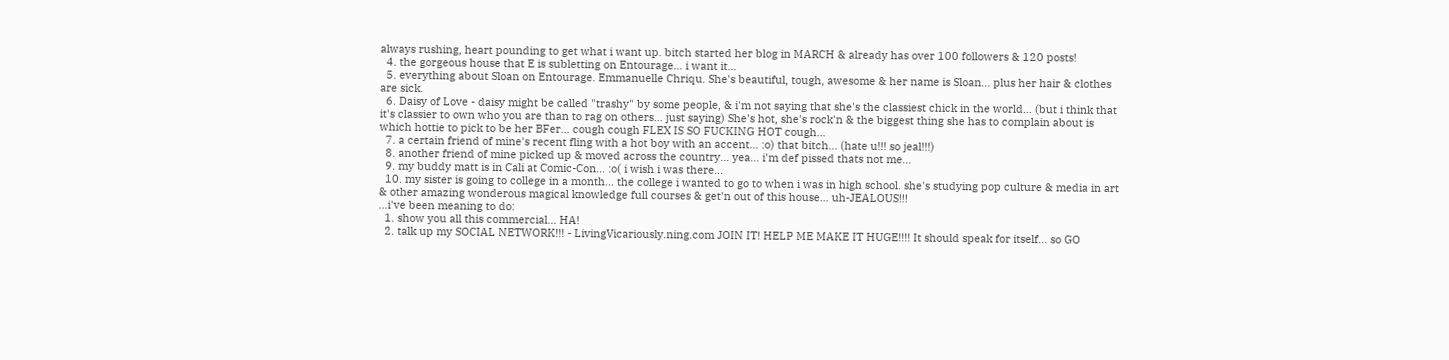always rushing, heart pounding to get what i want up. bitch started her blog in MARCH & already has over 100 followers & 120 posts!
  4. the gorgeous house that E is subletting on Entourage... i want it...
  5. everything about Sloan on Entourage. Emmanuelle Chriqu. She's beautiful, tough, awesome & her name is Sloan... plus her hair & clothes are sick.
  6. Daisy of Love - daisy might be called "trashy" by some people, & i'm not saying that she's the classiest chick in the world... (but i think that it's classier to own who you are than to rag on others... just saying) She's hot, she's rock'n & the biggest thing she has to complain about is which hottie to pick to be her BFer... cough cough FLEX IS SO FUCKING HOT cough...
  7. a certain friend of mine's recent fling with a hot boy with an accent... :o) that bitch... (hate u!!! so jeal!!!)
  8. another friend of mine picked up & moved across the country... yea... i'm def pissed thats not me...
  9. my buddy matt is in Cali at Comic-Con... :o( i wish i was there...
  10. my sister is going to college in a month... the college i wanted to go to when i was in high school. she's studying pop culture & media in art & other amazing wonderous magical knowledge full courses & get'n out of this house... uh-JEALOUS!!!
...i've been meaning to do:
  1. show you all this commercial... HA!
  2. talk up my SOCIAL NETWORK!!! - LivingVicariously.ning.com JOIN IT! HELP ME MAKE IT HUGE!!!! It should speak for itself... so GO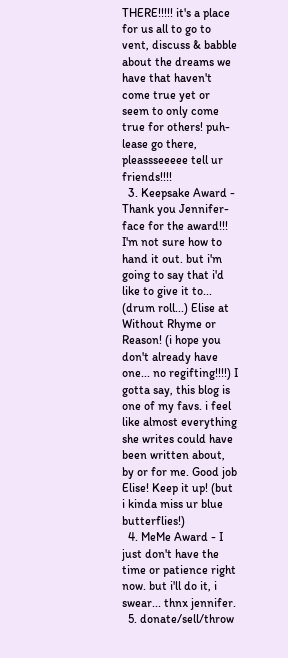THERE!!!!! it's a place for us all to go to vent, discuss & babble about the dreams we have that haven't come true yet or seem to only come true for others! puh-lease go there, pleassseeeee tell ur friends!!!!
  3. Keepsake Award - Thank you Jennifer-face for the award!!! I'm not sure how to hand it out. but i'm going to say that i'd like to give it to... (drum roll...) Elise at Without Rhyme or Reason! (i hope you don't already have one... no regifting!!!!) I gotta say, this blog is one of my favs. i feel like almost everything she writes could have been written about, by or for me. Good job Elise! Keep it up! (but i kinda miss ur blue butterflies!)
  4. MeMe Award - I just don't have the time or patience right now. but i'll do it, i swear... thnx jennifer.
  5. donate/sell/throw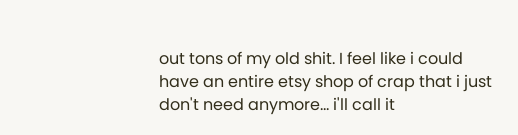out tons of my old shit. I feel like i could have an entire etsy shop of crap that i just don't need anymore... i'll call it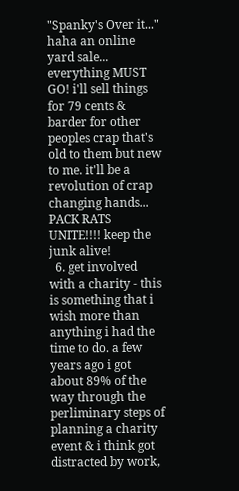"Spanky's Over it..." haha an online yard sale... everything MUST GO! i'll sell things for 79 cents & barder for other peoples crap that's old to them but new to me. it'll be a revolution of crap changing hands... PACK RATS UNITE!!!! keep the junk alive!
  6. get involved with a charity - this is something that i wish more than anything i had the time to do. a few years ago i got about 89% of the way through the perliminary steps of planning a charity event & i think got distracted by work,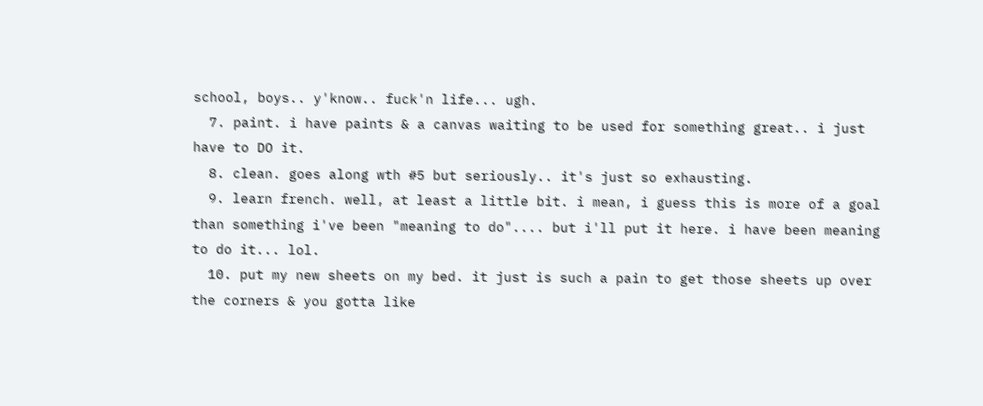school, boys.. y'know.. fuck'n life... ugh.
  7. paint. i have paints & a canvas waiting to be used for something great.. i just have to DO it.
  8. clean. goes along wth #5 but seriously.. it's just so exhausting.
  9. learn french. well, at least a little bit. i mean, i guess this is more of a goal than something i've been "meaning to do".... but i'll put it here. i have been meaning to do it... lol.
  10. put my new sheets on my bed. it just is such a pain to get those sheets up over the corners & you gotta like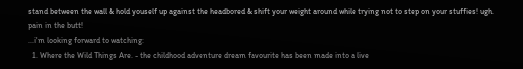stand between the wall & hold youself up against the headbored & shift your weight around while trying not to step on your stuffies! ugh. pain in the butt!
...i'm looking forward to watching:
  1. Where the Wild Things Are. - the childhood adventure dream favourite has been made into a live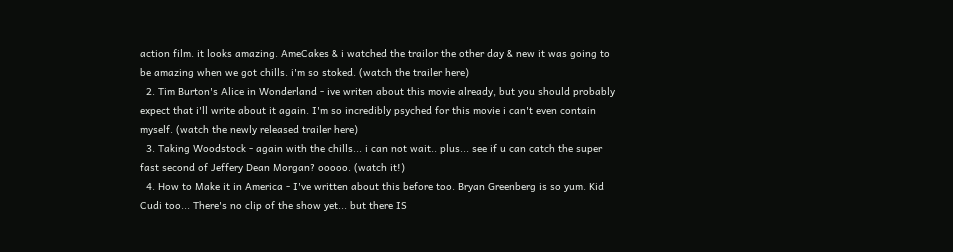action film. it looks amazing. AmeCakes & i watched the trailor the other day & new it was going to be amazing when we got chills. i'm so stoked. (watch the trailer here)
  2. Tim Burton's Alice in Wonderland - ive writen about this movie already, but you should probably expect that i'll write about it again. I'm so incredibly psyched for this movie i can't even contain myself. (watch the newly released trailer here)
  3. Taking Woodstock - again with the chills... i can not wait.. plus... see if u can catch the super fast second of Jeffery Dean Morgan? ooooo. (watch it!)
  4. How to Make it in America - I've written about this before too. Bryan Greenberg is so yum. Kid Cudi too... There's no clip of the show yet... but there IS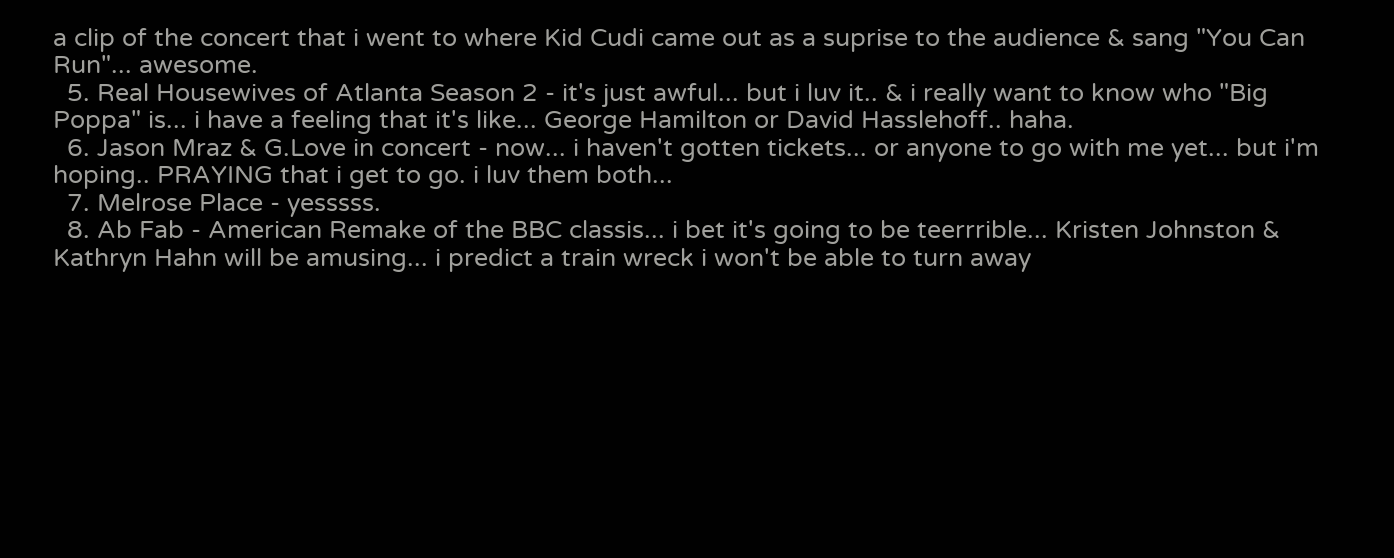a clip of the concert that i went to where Kid Cudi came out as a suprise to the audience & sang "You Can Run"... awesome.
  5. Real Housewives of Atlanta Season 2 - it's just awful... but i luv it.. & i really want to know who "Big Poppa" is... i have a feeling that it's like... George Hamilton or David Hasslehoff.. haha.
  6. Jason Mraz & G.Love in concert - now... i haven't gotten tickets... or anyone to go with me yet... but i'm hoping.. PRAYING that i get to go. i luv them both...
  7. Melrose Place - yesssss.
  8. Ab Fab - American Remake of the BBC classis... i bet it's going to be teerrrible... Kristen Johnston & Kathryn Hahn will be amusing... i predict a train wreck i won't be able to turn away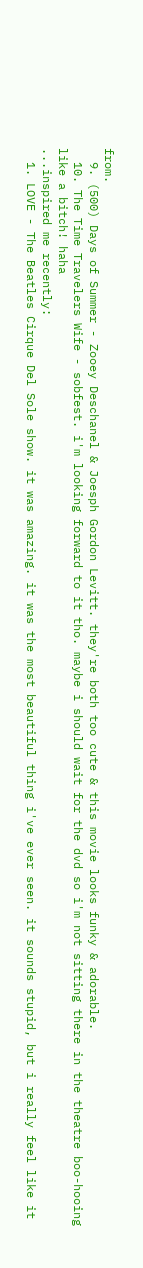from.
  9. (500) Days of Summer - Zooey Deschanel & Joesph Gordon Levitt. they're both too cute & this movie looks funky & adorable.
  10. The Time Travelers Wife - sobfest. i'm looking forward to it tho. maybe i should wait for the dvd so i'm not sitting there in the theatre boo-hooing like a bitch! haha
...inspired me recently:
  1. LOVE - The Beatles Cirque Del Sole show. it was amazing. it was the most beautiful thing i've ever seen. it sounds stupid, but i really feel like it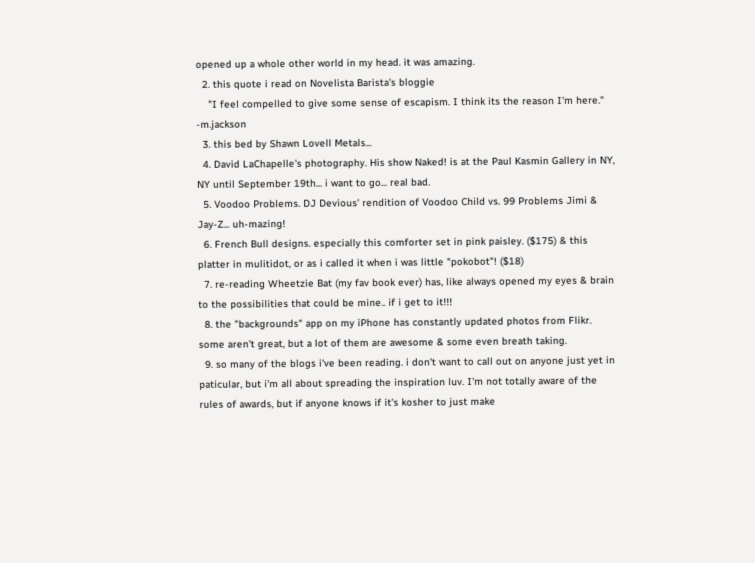opened up a whole other world in my head. it was amazing.
  2. this quote i read on Novelista Barista's bloggie
    "I feel compelled to give some sense of escapism. I think its the reason I'm here." -m.jackson
  3. this bed by Shawn Lovell Metals...
  4. David LaChapelle's photography. His show Naked! is at the Paul Kasmin Gallery in NY, NY until September 19th... i want to go... real bad.
  5. Voodoo Problems. DJ Devious' rendition of Voodoo Child vs. 99 Problems Jimi & Jay-Z... uh-mazing!
  6. French Bull designs. especially this comforter set in pink paisley. ($175) & this platter in mulitidot, or as i called it when i was little "pokobot"! ($18)
  7. re-reading Wheetzie Bat (my fav book ever) has, like always opened my eyes & brain to the possibilities that could be mine.. if i get to it!!!
  8. the "backgrounds" app on my iPhone has constantly updated photos from Flikr. some aren't great, but a lot of them are awesome & some even breath taking.
  9. so many of the blogs i've been reading. i don't want to call out on anyone just yet in paticular, but i'm all about spreading the inspiration luv. I'm not totally aware of the rules of awards, but if anyone knows if it's kosher to just make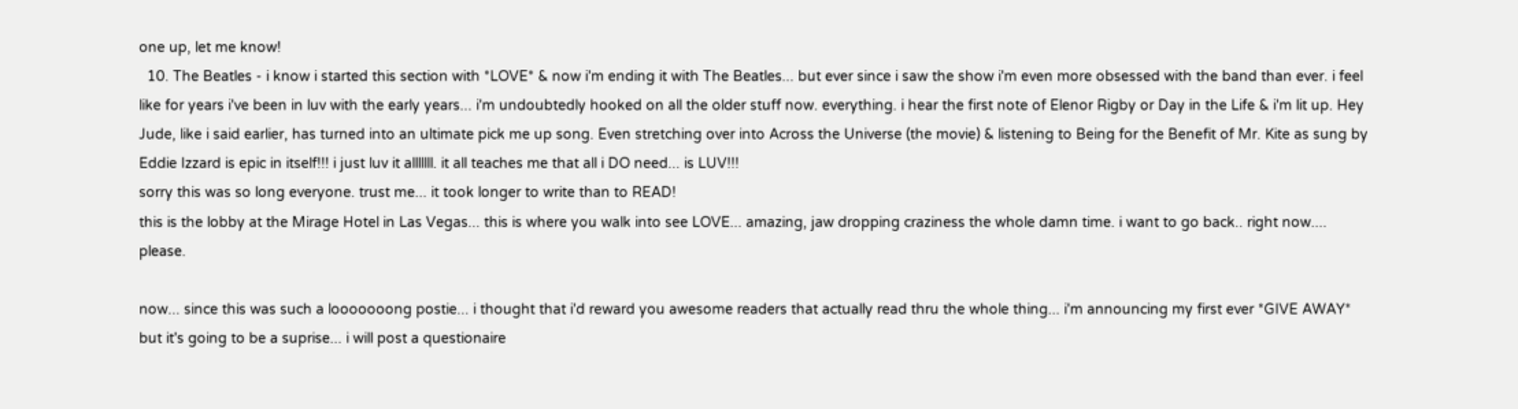one up, let me know!
  10. The Beatles - i know i started this section with *LOVE* & now i'm ending it with The Beatles... but ever since i saw the show i'm even more obsessed with the band than ever. i feel like for years i've been in luv with the early years... i'm undoubtedly hooked on all the older stuff now. everything. i hear the first note of Elenor Rigby or Day in the Life & i'm lit up. Hey Jude, like i said earlier, has turned into an ultimate pick me up song. Even stretching over into Across the Universe (the movie) & listening to Being for the Benefit of Mr. Kite as sung by Eddie Izzard is epic in itself!!! i just luv it alllllll. it all teaches me that all i DO need... is LUV!!!
sorry this was so long everyone. trust me... it took longer to write than to READ!
this is the lobby at the Mirage Hotel in Las Vegas... this is where you walk into see LOVE... amazing, jaw dropping craziness the whole damn time. i want to go back.. right now.... please.

now... since this was such a looooooong postie... i thought that i'd reward you awesome readers that actually read thru the whole thing... i'm announcing my first ever *GIVE AWAY* but it's going to be a suprise... i will post a questionaire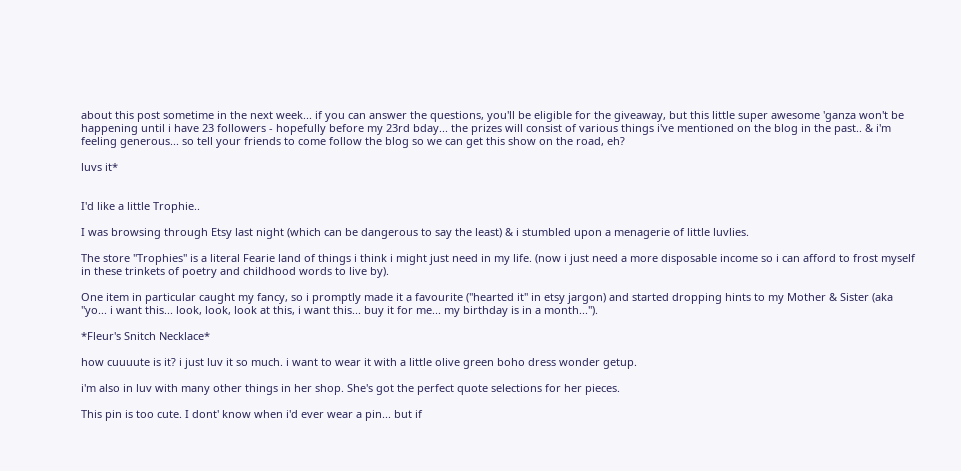about this post sometime in the next week... if you can answer the questions, you'll be eligible for the giveaway, but this little super awesome 'ganza won't be happening until i have 23 followers - hopefully before my 23rd bday... the prizes will consist of various things i've mentioned on the blog in the past.. & i'm feeling generous... so tell your friends to come follow the blog so we can get this show on the road, eh?

luvs it*


I'd like a little Trophie..

I was browsing through Etsy last night (which can be dangerous to say the least) & i stumbled upon a menagerie of little luvlies.

The store "Trophies" is a literal Fearie land of things i think i might just need in my life. (now i just need a more disposable income so i can afford to frost myself in these trinkets of poetry and childhood words to live by).

One item in particular caught my fancy, so i promptly made it a favourite ("hearted it" in etsy jargon) and started dropping hints to my Mother & Sister (aka "yo... i want this... look, look, look at this, i want this... buy it for me... my birthday is in a month...").

*Fleur's Snitch Necklace*

how cuuuute is it? i just luv it so much. i want to wear it with a little olive green boho dress wonder getup.

i'm also in luv with many other things in her shop. She's got the perfect quote selections for her pieces.

This pin is too cute. I dont' know when i'd ever wear a pin... but if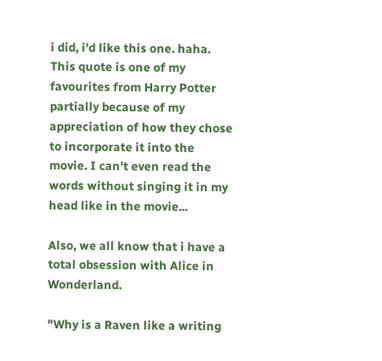i did, i'd like this one. haha. This quote is one of my favourites from Harry Potter partially because of my appreciation of how they chose to incorporate it into the movie. I can't even read the words without singing it in my head like in the movie...

Also, we all know that i have a total obsession with Alice in Wonderland.

"Why is a Raven like a writing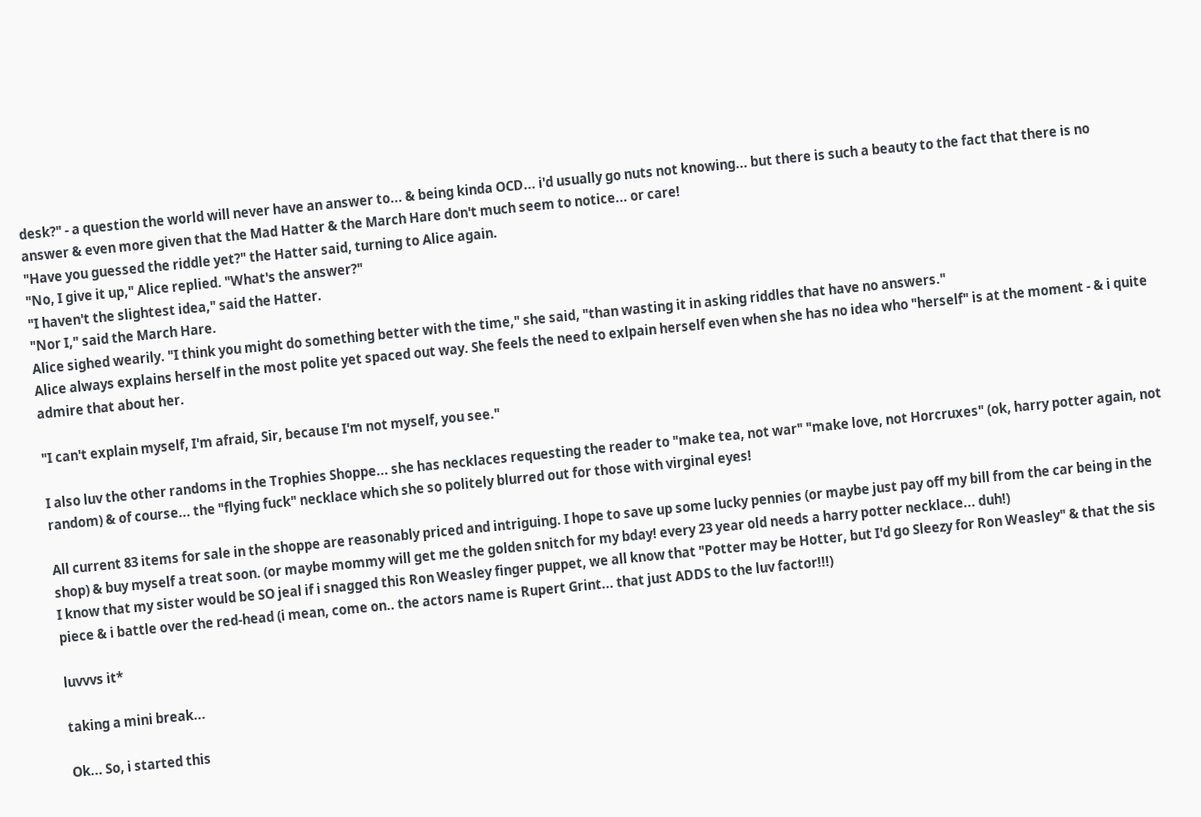desk?" - a question the world will never have an answer to... & being kinda OCD... i'd usually go nuts not knowing... but there is such a beauty to the fact that there is no answer & even more given that the Mad Hatter & the March Hare don't much seem to notice... or care!
"Have you guessed the riddle yet?" the Hatter said, turning to Alice again.
"No, I give it up," Alice replied. "What's the answer?"
"I haven't the slightest idea," said the Hatter.
"Nor I," said the March Hare.
Alice sighed wearily. "I think you might do something better with the time," she said, "than wasting it in asking riddles that have no answers."
Alice always explains herself in the most polite yet spaced out way. She feels the need to exlpain herself even when she has no idea who "herself" is at the moment - & i quite admire that about her.

"I can't explain myself, I'm afraid, Sir, because I'm not myself, you see."

I also luv the other randoms in the Trophies Shoppe... she has necklaces requesting the reader to "make tea, not war" "make love, not Horcruxes" (ok, harry potter again, not random) & of course... the "flying fuck" necklace which she so politely blurred out for those with virginal eyes!

All current 83 items for sale in the shoppe are reasonably priced and intriguing. I hope to save up some lucky pennies (or maybe just pay off my bill from the car being in the shop) & buy myself a treat soon. (or maybe mommy will get me the golden snitch for my bday! every 23 year old needs a harry potter necklace... duh!)
I know that my sister would be SO jeal if i snagged this Ron Weasley finger puppet, we all know that "Potter may be Hotter, but I'd go Sleezy for Ron Weasley" & that the sis piece & i battle over the red-head (i mean, come on.. the actors name is Rupert Grint... that just ADDS to the luv factor!!!)

luvvvs it*

taking a mini break...

Ok... So, i started this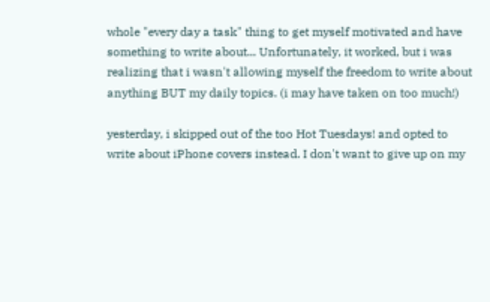whole "every day a task" thing to get myself motivated and have something to write about... Unfortunately, it worked, but i was realizing that i wasn't allowing myself the freedom to write about anything BUT my daily topics. (i may have taken on too much!)

yesterday, i skipped out of the too Hot Tuesdays! and opted to write about iPhone covers instead. I don't want to give up on my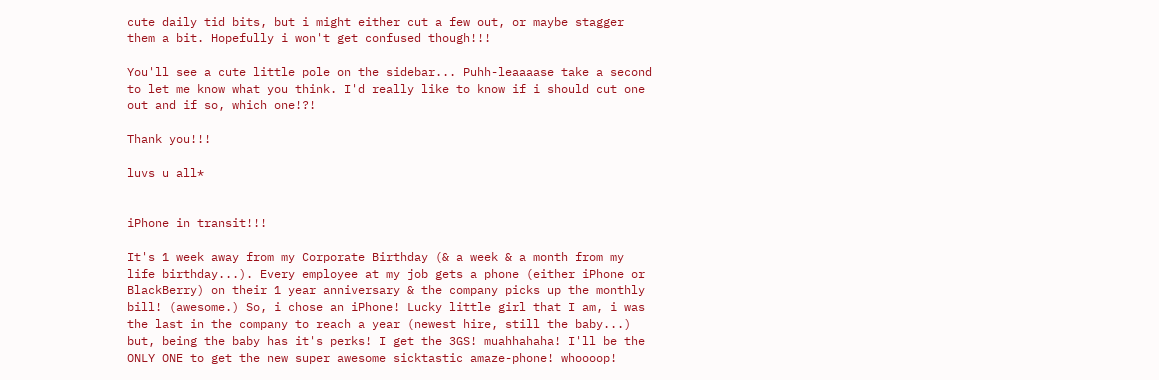cute daily tid bits, but i might either cut a few out, or maybe stagger them a bit. Hopefully i won't get confused though!!!

You'll see a cute little pole on the sidebar... Puhh-leaaaase take a second to let me know what you think. I'd really like to know if i should cut one out and if so, which one!?!

Thank you!!!

luvs u all*


iPhone in transit!!!

It's 1 week away from my Corporate Birthday (& a week & a month from my life birthday...). Every employee at my job gets a phone (either iPhone or BlackBerry) on their 1 year anniversary & the company picks up the monthly bill! (awesome.) So, i chose an iPhone! Lucky little girl that I am, i was the last in the company to reach a year (newest hire, still the baby...) but, being the baby has it's perks! I get the 3GS! muahhahaha! I'll be the ONLY ONE to get the new super awesome sicktastic amaze-phone! whoooop!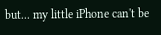but... my little iPhone can't be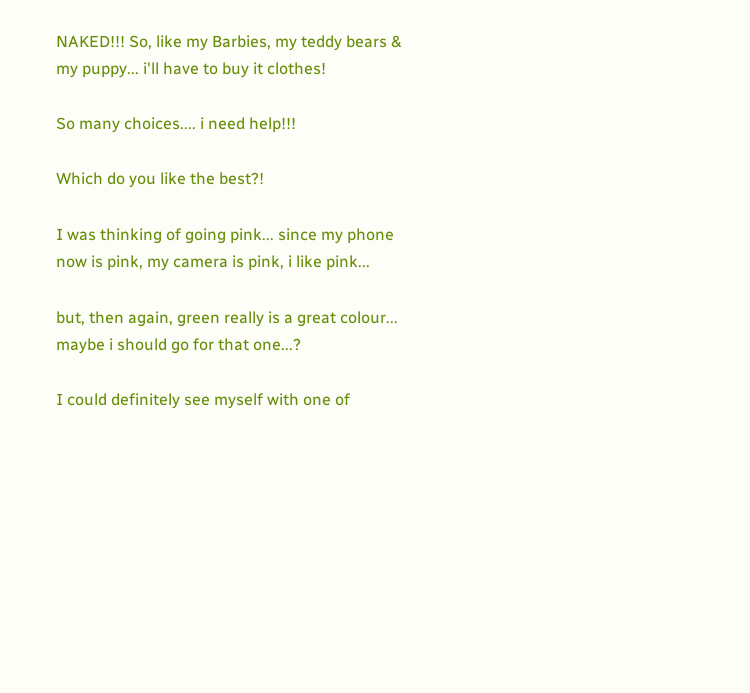NAKED!!! So, like my Barbies, my teddy bears & my puppy... i'll have to buy it clothes!

So many choices.... i need help!!!

Which do you like the best?!

I was thinking of going pink... since my phone now is pink, my camera is pink, i like pink...

but, then again, green really is a great colour... maybe i should go for that one...?

I could definitely see myself with one of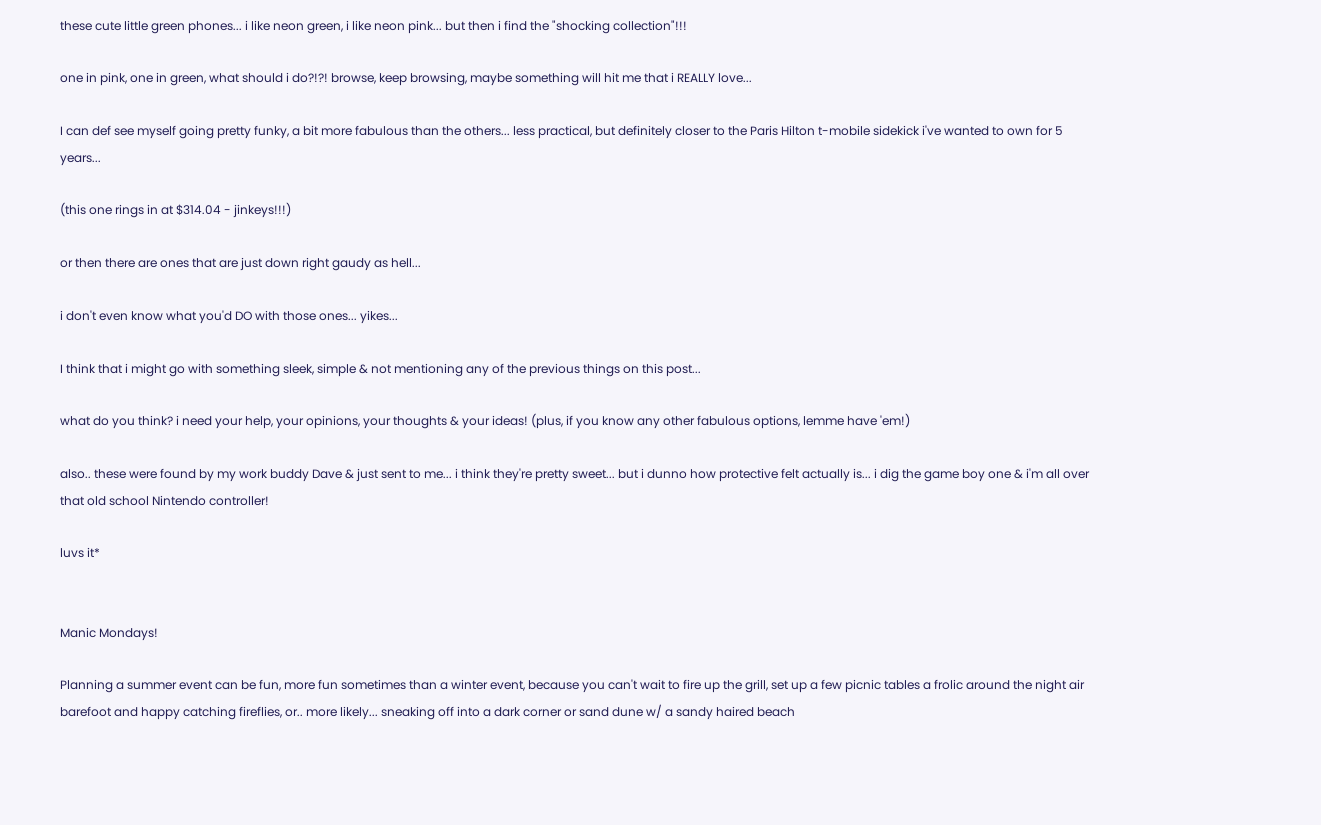these cute little green phones... i like neon green, i like neon pink... but then i find the "shocking collection"!!!

one in pink, one in green, what should i do?!?! browse, keep browsing, maybe something will hit me that i REALLY love...

I can def see myself going pretty funky, a bit more fabulous than the others... less practical, but definitely closer to the Paris Hilton t-mobile sidekick i've wanted to own for 5 years...

(this one rings in at $314.04 - jinkeys!!!)

or then there are ones that are just down right gaudy as hell...

i don't even know what you'd DO with those ones... yikes...

I think that i might go with something sleek, simple & not mentioning any of the previous things on this post...

what do you think? i need your help, your opinions, your thoughts & your ideas! (plus, if you know any other fabulous options, lemme have 'em!)

also.. these were found by my work buddy Dave & just sent to me... i think they're pretty sweet... but i dunno how protective felt actually is... i dig the game boy one & i'm all over that old school Nintendo controller!

luvs it*


Manic Mondays!

Planning a summer event can be fun, more fun sometimes than a winter event, because you can't wait to fire up the grill, set up a few picnic tables a frolic around the night air barefoot and happy catching fireflies, or.. more likely... sneaking off into a dark corner or sand dune w/ a sandy haired beach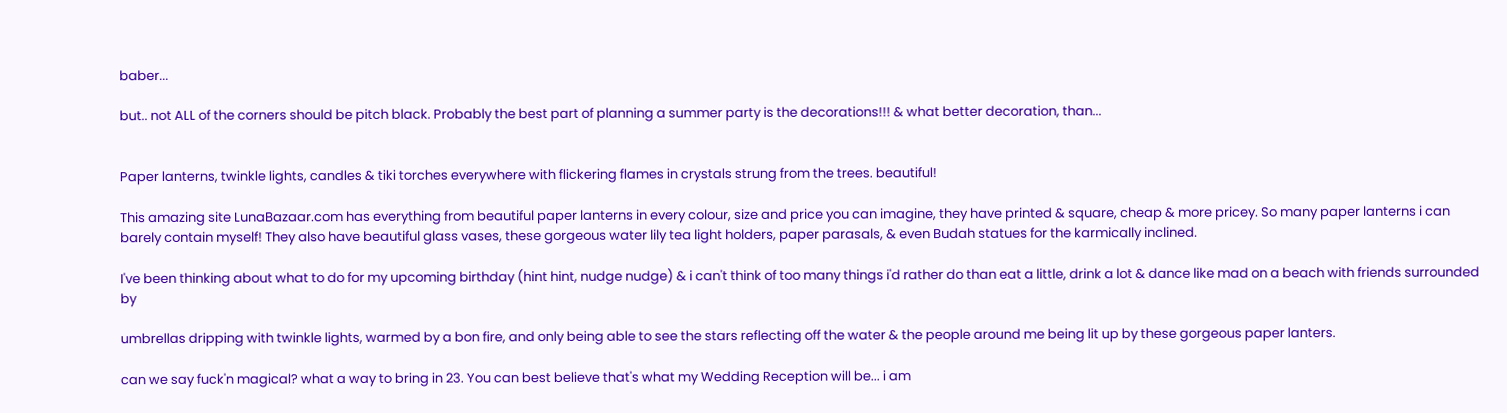baber...

but.. not ALL of the corners should be pitch black. Probably the best part of planning a summer party is the decorations!!! & what better decoration, than...


Paper lanterns, twinkle lights, candles & tiki torches everywhere with flickering flames in crystals strung from the trees. beautiful!

This amazing site LunaBazaar.com has everything from beautiful paper lanterns in every colour, size and price you can imagine, they have printed & square, cheap & more pricey. So many paper lanterns i can barely contain myself! They also have beautiful glass vases, these gorgeous water lily tea light holders, paper parasals, & even Budah statues for the karmically inclined.

I've been thinking about what to do for my upcoming birthday (hint hint, nudge nudge) & i can't think of too many things i'd rather do than eat a little, drink a lot & dance like mad on a beach with friends surrounded by

umbrellas dripping with twinkle lights, warmed by a bon fire, and only being able to see the stars reflecting off the water & the people around me being lit up by these gorgeous paper lanters.

can we say fuck'n magical? what a way to bring in 23. You can best believe that's what my Wedding Reception will be... i am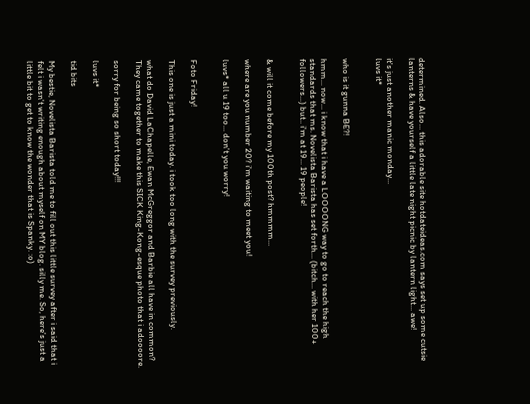determined. Also... this adorable site hotdateideas.com says set up some cutsie lanterns & have yourself a little late night picnic by lantern light... awe!

it's just another manic monday...
luvs it*


who is it gunna BE?!

hmm... now... i know that i have a LOOOONG way to go to reach the high standards that ms. Novelista Barista has set forth... (bitch... with her 100+ followers...) but.. i'm at 19... 19 people!


& will it come before my 100th post? hmmmm...

where are you number 20? i'm waiting to meet you!

luvs* all u 19 too... don't you worry!


Foto Friday!

This one is just a mini today. i took too long with the survey previously.

what do David LaChapelle, Ewan McGreggor and Barbie all have in common? They came together to make this SICK King-Kong-esque photo that i adoooore.

sorry for being so short today!!!

luvs it*

tid bits

My bestie, Novelista Barista told me to fill out this little survey after i said that i felt i wasn't writing enough about myself on MY blog. silly me. So, here's just a little bit to get to know the wonder that is Spanky. :o)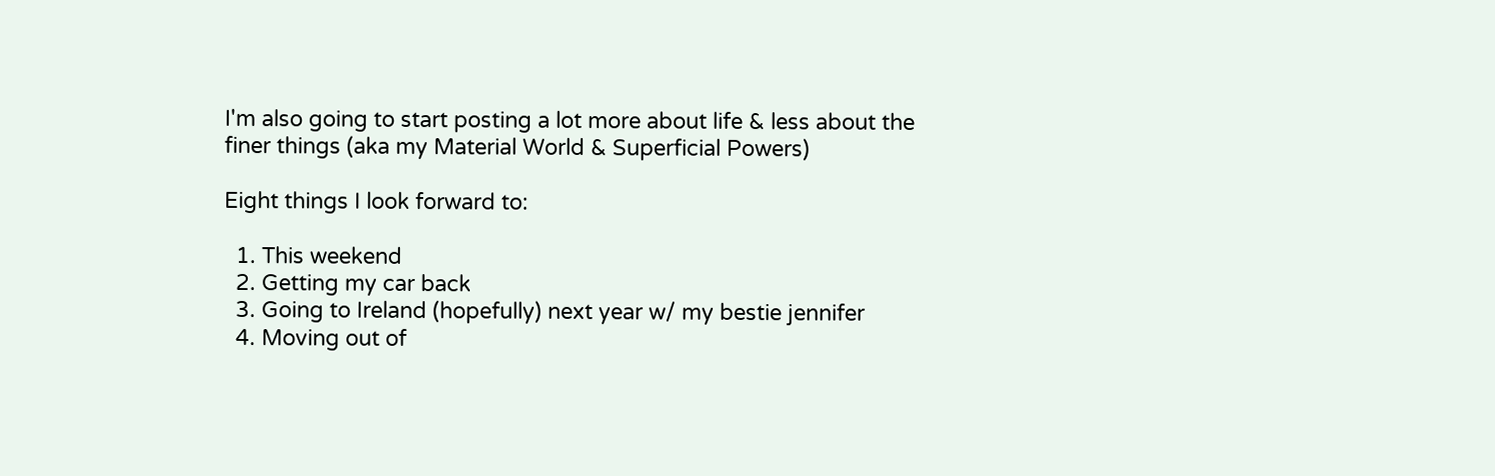I'm also going to start posting a lot more about life & less about the finer things (aka my Material World & Superficial Powers)

Eight things I look forward to:

  1. This weekend
  2. Getting my car back
  3. Going to Ireland (hopefully) next year w/ my bestie jennifer
  4. Moving out of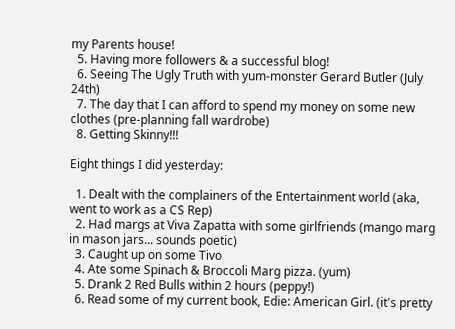my Parents house!
  5. Having more followers & a successful blog!
  6. Seeing The Ugly Truth with yum-monster Gerard Butler (July 24th)
  7. The day that I can afford to spend my money on some new clothes (pre-planning fall wardrobe)
  8. Getting Skinny!!!

Eight things I did yesterday:

  1. Dealt with the complainers of the Entertainment world (aka, went to work as a CS Rep)
  2. Had margs at Viva Zapatta with some girlfriends (mango marg in mason jars... sounds poetic)
  3. Caught up on some Tivo
  4. Ate some Spinach & Broccoli Marg pizza. (yum)
  5. Drank 2 Red Bulls within 2 hours (peppy!)
  6. Read some of my current book, Edie: American Girl. (it's pretty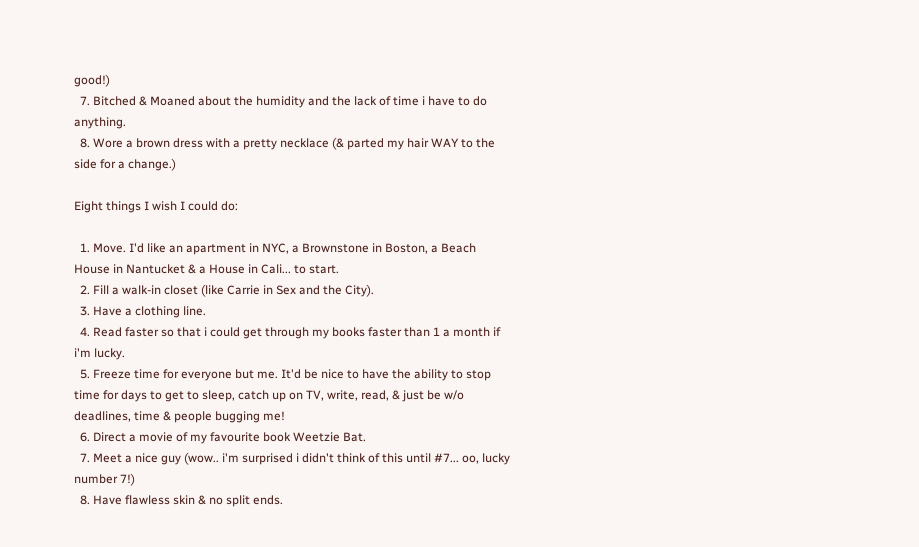good!)
  7. Bitched & Moaned about the humidity and the lack of time i have to do anything.
  8. Wore a brown dress with a pretty necklace (& parted my hair WAY to the side for a change.)

Eight things I wish I could do:

  1. Move. I'd like an apartment in NYC, a Brownstone in Boston, a Beach House in Nantucket & a House in Cali... to start.
  2. Fill a walk-in closet (like Carrie in Sex and the City).
  3. Have a clothing line.
  4. Read faster so that i could get through my books faster than 1 a month if i'm lucky.
  5. Freeze time for everyone but me. It'd be nice to have the ability to stop time for days to get to sleep, catch up on TV, write, read, & just be w/o deadlines, time & people bugging me!
  6. Direct a movie of my favourite book Weetzie Bat.
  7. Meet a nice guy (wow.. i'm surprised i didn't think of this until #7... oo, lucky number 7!)
  8. Have flawless skin & no split ends.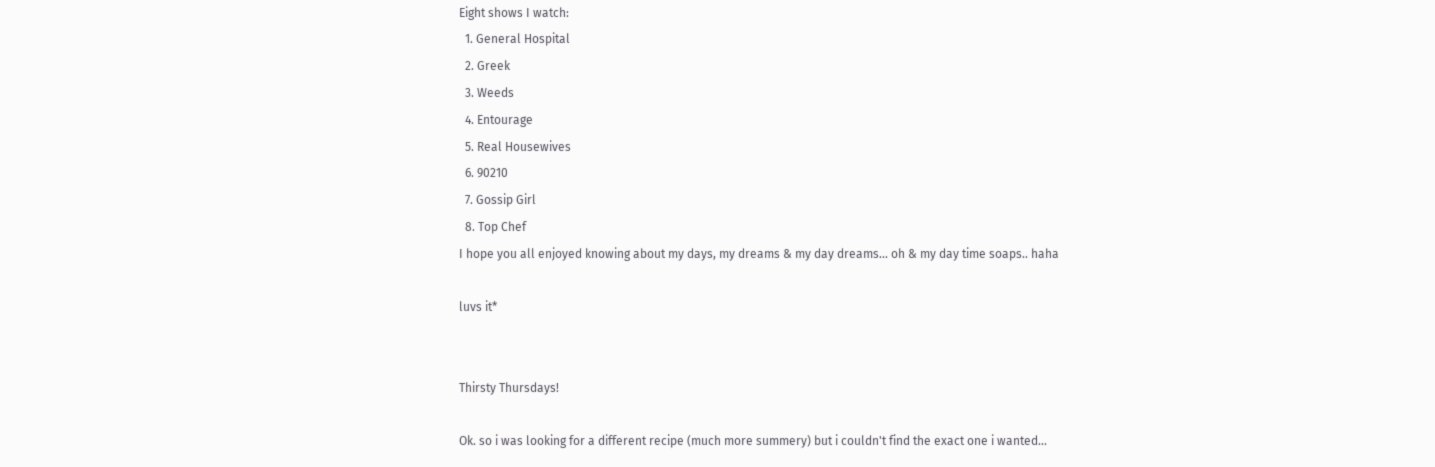Eight shows I watch:
  1. General Hospital
  2. Greek
  3. Weeds
  4. Entourage
  5. Real Housewives
  6. 90210
  7. Gossip Girl
  8. Top Chef
I hope you all enjoyed knowing about my days, my dreams & my day dreams... oh & my day time soaps.. haha

luvs it*


Thirsty Thursdays!

Ok. so i was looking for a different recipe (much more summery) but i couldn't find the exact one i wanted...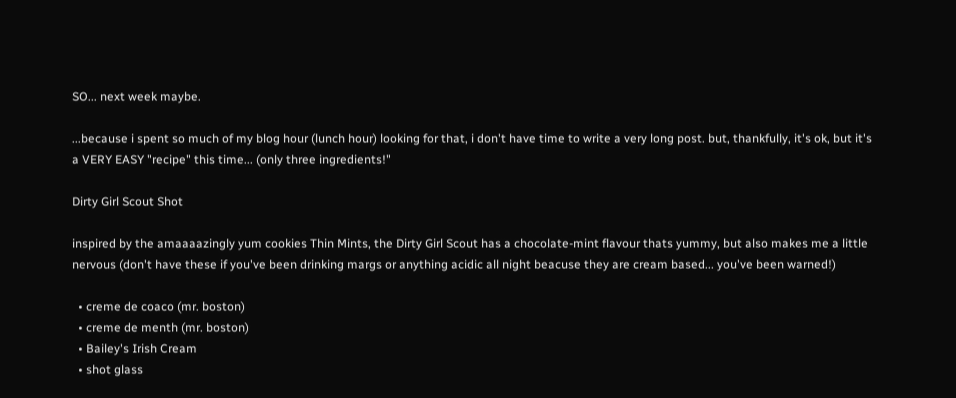SO... next week maybe.

...because i spent so much of my blog hour (lunch hour) looking for that, i don't have time to write a very long post. but, thankfully, it's ok, but it's a VERY EASY "recipe" this time... (only three ingredients!"

Dirty Girl Scout Shot

inspired by the amaaaazingly yum cookies Thin Mints, the Dirty Girl Scout has a chocolate-mint flavour thats yummy, but also makes me a little nervous (don't have these if you've been drinking margs or anything acidic all night beacuse they are cream based... you've been warned!)

  • creme de coaco (mr. boston)
  • creme de menth (mr. boston)
  • Bailey's Irish Cream
  • shot glass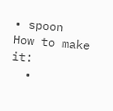• spoon
How to make it:
  •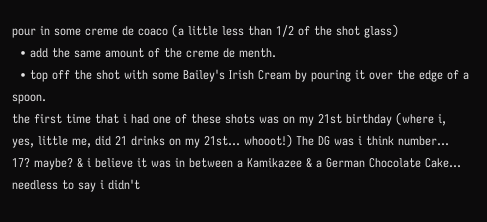pour in some creme de coaco (a little less than 1/2 of the shot glass)
  • add the same amount of the creme de menth.
  • top off the shot with some Bailey's Irish Cream by pouring it over the edge of a spoon.
the first time that i had one of these shots was on my 21st birthday (where i, yes, little me, did 21 drinks on my 21st... whooot!) The DG was i think number... 17? maybe? & i believe it was in between a Kamikazee & a German Chocolate Cake... needless to say i didn't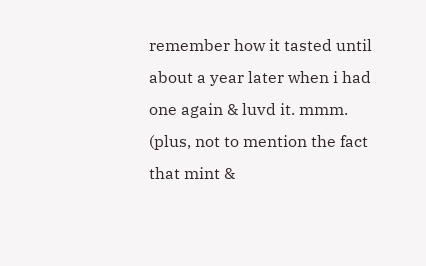remember how it tasted until about a year later when i had one again & luvd it. mmm. (plus, not to mention the fact that mint &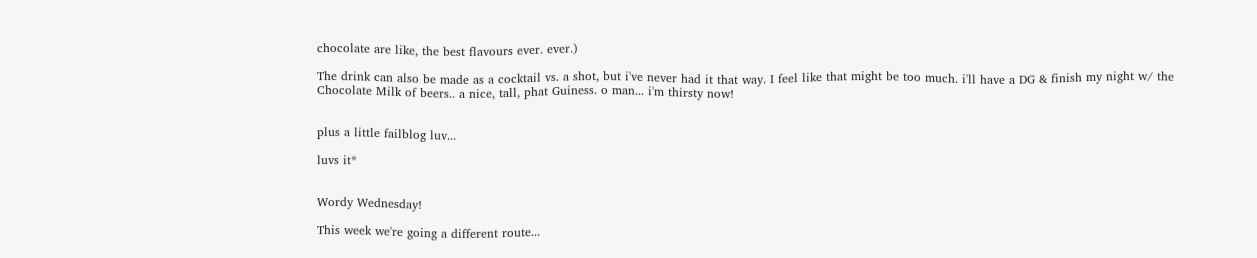chocolate are like, the best flavours ever. ever.)

The drink can also be made as a cocktail vs. a shot, but i've never had it that way. I feel like that might be too much. i'll have a DG & finish my night w/ the Chocolate Milk of beers.. a nice, tall, phat Guiness. o man... i'm thirsty now!


plus a little failblog luv...

luvs it*


Wordy Wednesday!

This week we're going a different route...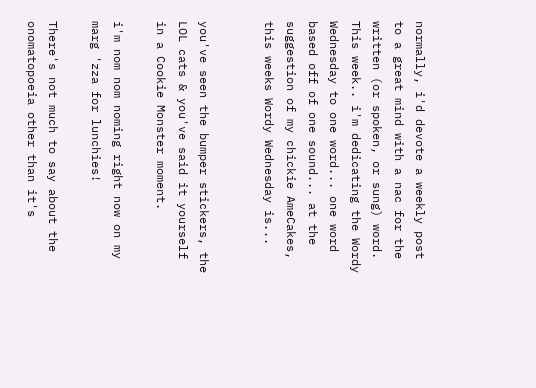normally, i'd devote a weekly post to a great mind with a nac for the written (or spoken, or sung) word. This week.. i'm dedicating the Wordy Wednesday to one word... one word based off of one sound... at the suggestion of my chickie AmeCakes, this weeks Wordy Wednesday is...


you've seen the bumper stickers, the LOL cats & you've said it yourself in a Cookie Monster moment.

i'm nom nom noming right now on my marg 'zza for lunchies!

There's not much to say about the onomatopoeia other than it's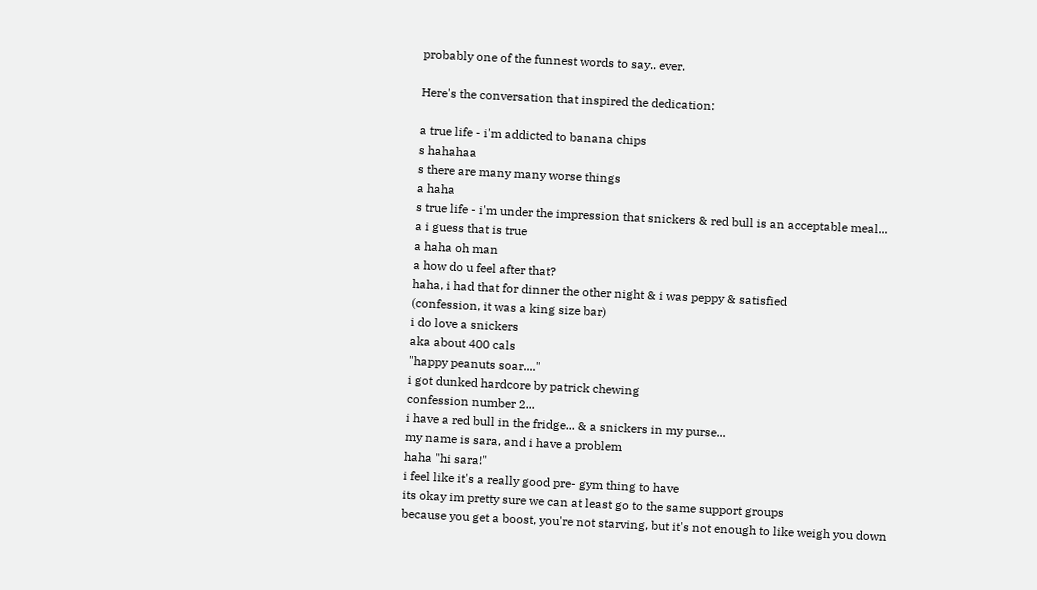probably one of the funnest words to say.. ever.

Here's the conversation that inspired the dedication:

a true life - i'm addicted to banana chips
s hahahaa
s there are many many worse things
a haha
s true life - i'm under the impression that snickers & red bull is an acceptable meal...
a i guess that is true
a haha oh man
a how do u feel after that?
haha, i had that for dinner the other night & i was peppy & satisfied
(confession, it was a king size bar)
i do love a snickers
aka about 400 cals
"happy peanuts soar...."
i got dunked hardcore by patrick chewing
confession number 2...
i have a red bull in the fridge... & a snickers in my purse...
my name is sara, and i have a problem
haha "hi sara!"
i feel like it's a really good pre- gym thing to have
its okay im pretty sure we can at least go to the same support groups
because you get a boost, you're not starving, but it's not enough to like weigh you down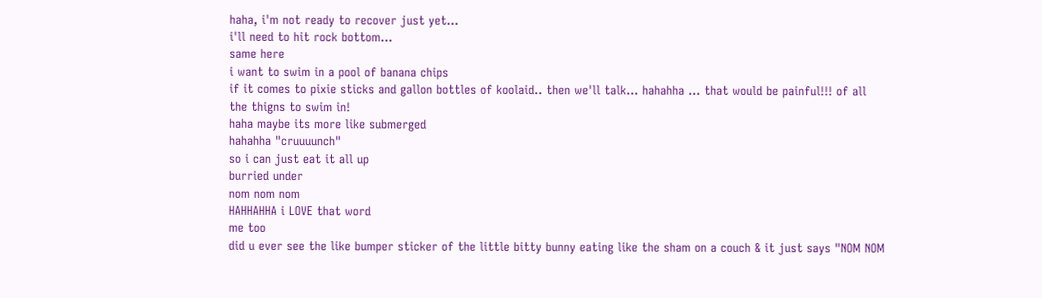haha, i'm not ready to recover just yet...
i'll need to hit rock bottom...
same here
i want to swim in a pool of banana chips
if it comes to pixie sticks and gallon bottles of koolaid.. then we'll talk... hahahha ... that would be painful!!! of all the thigns to swim in!
haha maybe its more like submerged
hahahha "cruuuunch"
so i can just eat it all up
burried under
nom nom nom
HAHHAHHA i LOVE that word
me too
did u ever see the like bumper sticker of the little bitty bunny eating like the sham on a couch & it just says "NOM NOM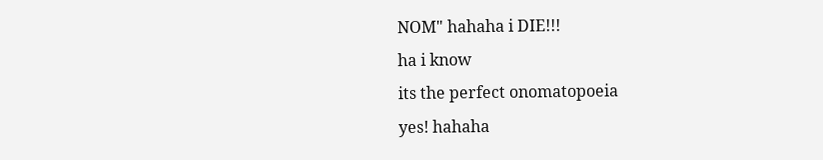NOM" hahaha i DIE!!!
ha i know
its the perfect onomatopoeia
yes! hahaha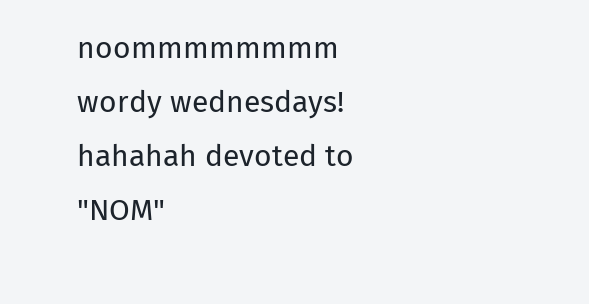noommmmmmmm
wordy wednesdays!
hahahah devoted to "NOM"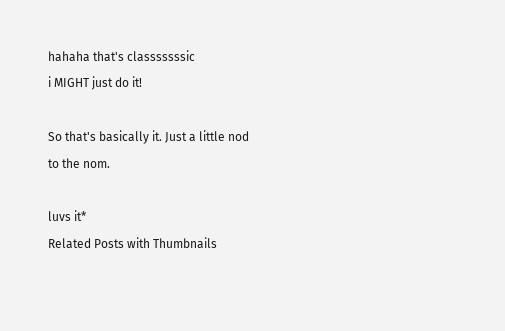hahaha that's classsssssic
i MIGHT just do it!

So that's basically it. Just a little nod to the nom.

luvs it*
Related Posts with Thumbnails